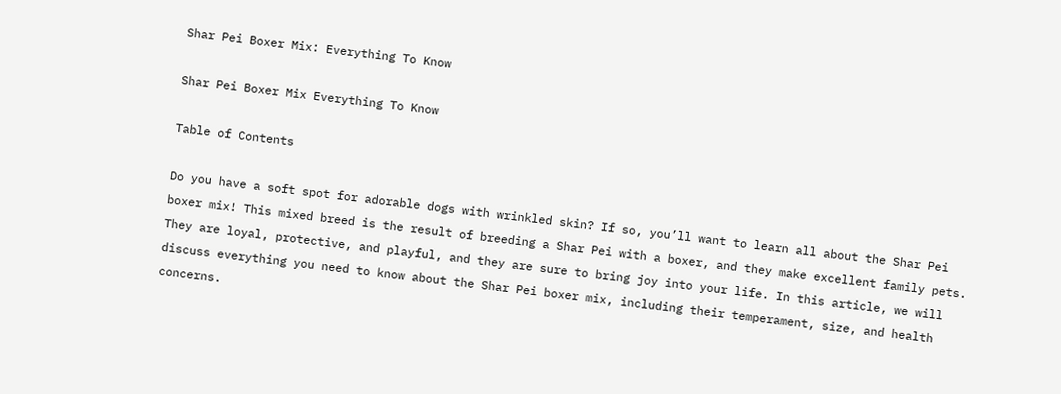Shar Pei Boxer Mix: Everything To Know

Shar Pei Boxer Mix Everything To Know

Table of Contents

Do you have a soft spot for adorable dogs with wrinkled skin? If so, you’ll want to learn all about the Shar Pei boxer mix! This mixed breed is the result of breeding a Shar Pei with a boxer, and they make excellent family pets. They are loyal, protective, and playful, and they are sure to bring joy into your life. In this article, we will discuss everything you need to know about the Shar Pei boxer mix, including their temperament, size, and health concerns.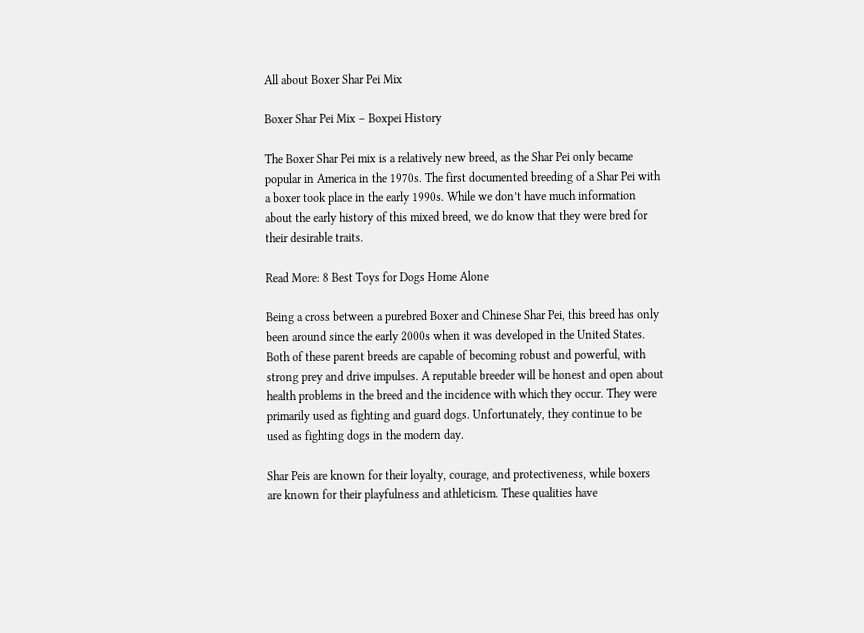All about Boxer Shar Pei Mix

Boxer Shar Pei Mix – Boxpei History

The Boxer Shar Pei mix is a relatively new breed, as the Shar Pei only became popular in America in the 1970s. The first documented breeding of a Shar Pei with a boxer took place in the early 1990s. While we don’t have much information about the early history of this mixed breed, we do know that they were bred for their desirable traits.

Read More: 8 Best Toys for Dogs Home Alone

Being a cross between a purebred Boxer and Chinese Shar Pei, this breed has only been around since the early 2000s when it was developed in the United States. Both of these parent breeds are capable of becoming robust and powerful, with strong prey and drive impulses. A reputable breeder will be honest and open about health problems in the breed and the incidence with which they occur. They were primarily used as fighting and guard dogs. Unfortunately, they continue to be used as fighting dogs in the modern day.

Shar Peis are known for their loyalty, courage, and protectiveness, while boxers are known for their playfulness and athleticism. These qualities have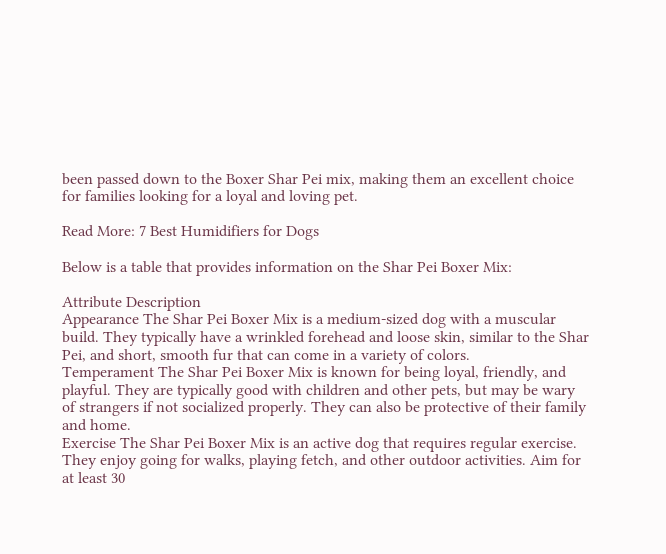been passed down to the Boxer Shar Pei mix, making them an excellent choice for families looking for a loyal and loving pet.

Read More: 7 Best Humidifiers for Dogs

Below is a table that provides information on the Shar Pei Boxer Mix:

Attribute Description
Appearance The Shar Pei Boxer Mix is a medium-sized dog with a muscular build. They typically have a wrinkled forehead and loose skin, similar to the Shar Pei, and short, smooth fur that can come in a variety of colors.
Temperament The Shar Pei Boxer Mix is known for being loyal, friendly, and playful. They are typically good with children and other pets, but may be wary of strangers if not socialized properly. They can also be protective of their family and home.
Exercise The Shar Pei Boxer Mix is an active dog that requires regular exercise. They enjoy going for walks, playing fetch, and other outdoor activities. Aim for at least 30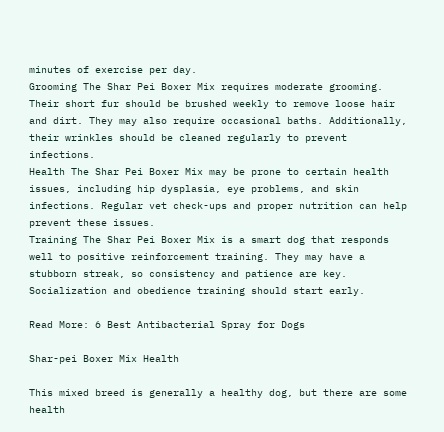minutes of exercise per day.
Grooming The Shar Pei Boxer Mix requires moderate grooming. Their short fur should be brushed weekly to remove loose hair and dirt. They may also require occasional baths. Additionally, their wrinkles should be cleaned regularly to prevent infections.
Health The Shar Pei Boxer Mix may be prone to certain health issues, including hip dysplasia, eye problems, and skin infections. Regular vet check-ups and proper nutrition can help prevent these issues.
Training The Shar Pei Boxer Mix is a smart dog that responds well to positive reinforcement training. They may have a stubborn streak, so consistency and patience are key. Socialization and obedience training should start early.

Read More: 6 Best Antibacterial Spray for Dogs

Shar-pei Boxer Mix Health

This mixed breed is generally a healthy dog, but there are some health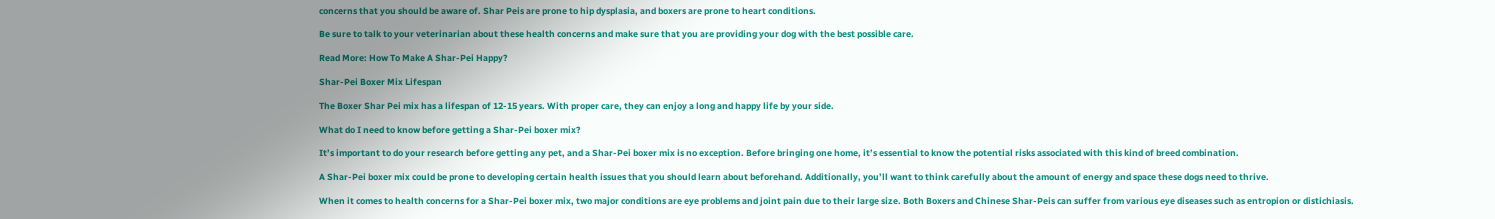concerns that you should be aware of. Shar Peis are prone to hip dysplasia, and boxers are prone to heart conditions.

Be sure to talk to your veterinarian about these health concerns and make sure that you are providing your dog with the best possible care.

Read More: How To Make A Shar-Pei Happy?

Shar-Pei Boxer Mix Lifespan

The Boxer Shar Pei mix has a lifespan of 12-15 years. With proper care, they can enjoy a long and happy life by your side.

What do I need to know before getting a Shar-Pei boxer mix?

It’s important to do your research before getting any pet, and a Shar-Pei boxer mix is no exception. Before bringing one home, it’s essential to know the potential risks associated with this kind of breed combination.

A Shar-Pei boxer mix could be prone to developing certain health issues that you should learn about beforehand. Additionally, you’ll want to think carefully about the amount of energy and space these dogs need to thrive.

When it comes to health concerns for a Shar-Pei boxer mix, two major conditions are eye problems and joint pain due to their large size. Both Boxers and Chinese Shar-Peis can suffer from various eye diseases such as entropion or distichiasis.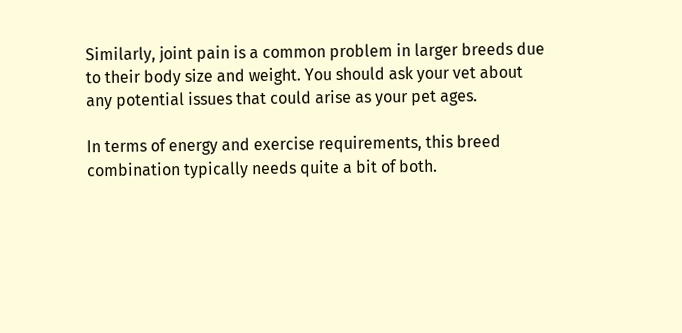Similarly, joint pain is a common problem in larger breeds due to their body size and weight. You should ask your vet about any potential issues that could arise as your pet ages.

In terms of energy and exercise requirements, this breed combination typically needs quite a bit of both.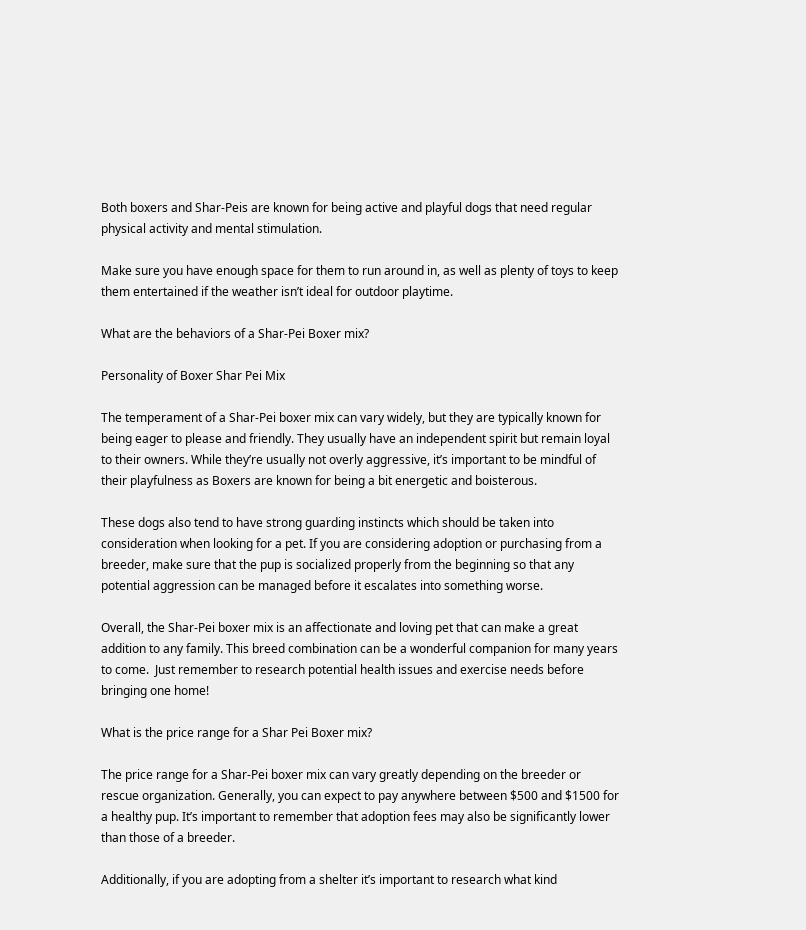Both boxers and Shar-Peis are known for being active and playful dogs that need regular physical activity and mental stimulation.

Make sure you have enough space for them to run around in, as well as plenty of toys to keep them entertained if the weather isn’t ideal for outdoor playtime.

What are the behaviors of a Shar-Pei Boxer mix?

Personality of Boxer Shar Pei Mix

The temperament of a Shar-Pei boxer mix can vary widely, but they are typically known for being eager to please and friendly. They usually have an independent spirit but remain loyal to their owners. While they’re usually not overly aggressive, it’s important to be mindful of their playfulness as Boxers are known for being a bit energetic and boisterous.

These dogs also tend to have strong guarding instincts which should be taken into consideration when looking for a pet. If you are considering adoption or purchasing from a breeder, make sure that the pup is socialized properly from the beginning so that any potential aggression can be managed before it escalates into something worse.

Overall, the Shar-Pei boxer mix is an affectionate and loving pet that can make a great addition to any family. This breed combination can be a wonderful companion for many years to come.  Just remember to research potential health issues and exercise needs before bringing one home!

What is the price range for a Shar Pei Boxer mix?

The price range for a Shar-Pei boxer mix can vary greatly depending on the breeder or rescue organization. Generally, you can expect to pay anywhere between $500 and $1500 for a healthy pup. It’s important to remember that adoption fees may also be significantly lower than those of a breeder.

Additionally, if you are adopting from a shelter it’s important to research what kind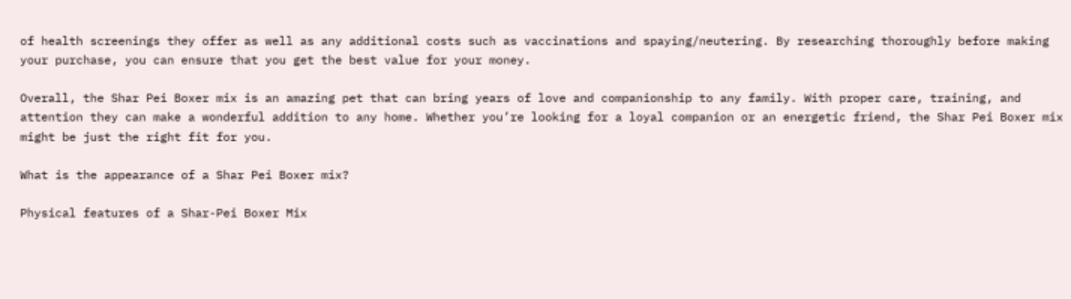of health screenings they offer as well as any additional costs such as vaccinations and spaying/neutering. By researching thoroughly before making your purchase, you can ensure that you get the best value for your money.

Overall, the Shar Pei Boxer mix is an amazing pet that can bring years of love and companionship to any family. With proper care, training, and attention they can make a wonderful addition to any home. Whether you’re looking for a loyal companion or an energetic friend, the Shar Pei Boxer mix might be just the right fit for you.

What is the appearance of a Shar Pei Boxer mix?

Physical features of a Shar-Pei Boxer Mix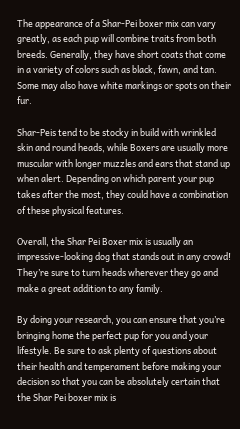The appearance of a Shar-Pei boxer mix can vary greatly, as each pup will combine traits from both breeds. Generally, they have short coats that come in a variety of colors such as black, fawn, and tan. Some may also have white markings or spots on their fur.

Shar-Peis tend to be stocky in build with wrinkled skin and round heads, while Boxers are usually more muscular with longer muzzles and ears that stand up when alert. Depending on which parent your pup takes after the most, they could have a combination of these physical features.

Overall, the Shar Pei Boxer mix is usually an impressive-looking dog that stands out in any crowd! They’re sure to turn heads wherever they go and make a great addition to any family.

By doing your research, you can ensure that you’re bringing home the perfect pup for you and your lifestyle. Be sure to ask plenty of questions about their health and temperament before making your decision so that you can be absolutely certain that the Shar Pei boxer mix is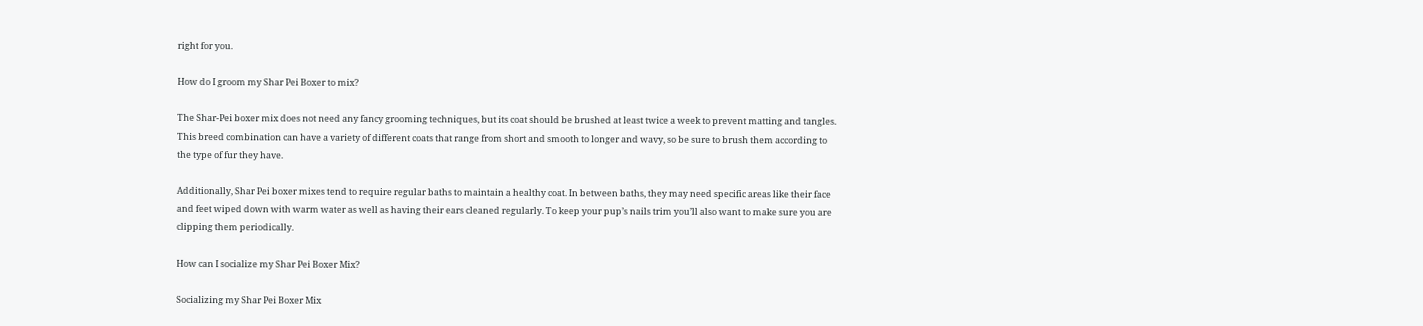right for you.

How do I groom my Shar Pei Boxer to mix?

The Shar-Pei boxer mix does not need any fancy grooming techniques, but its coat should be brushed at least twice a week to prevent matting and tangles. This breed combination can have a variety of different coats that range from short and smooth to longer and wavy, so be sure to brush them according to the type of fur they have.

Additionally, Shar Pei boxer mixes tend to require regular baths to maintain a healthy coat. In between baths, they may need specific areas like their face and feet wiped down with warm water as well as having their ears cleaned regularly. To keep your pup’s nails trim you’ll also want to make sure you are clipping them periodically.

How can I socialize my Shar Pei Boxer Mix?

Socializing my Shar Pei Boxer Mix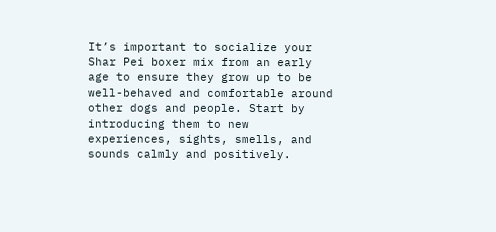It’s important to socialize your Shar Pei boxer mix from an early age to ensure they grow up to be well-behaved and comfortable around other dogs and people. Start by introducing them to new experiences, sights, smells, and sounds calmly and positively.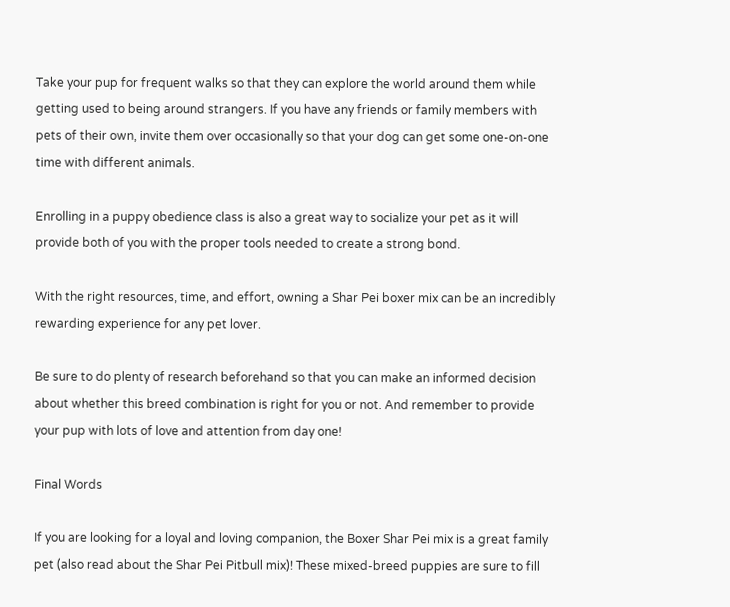Take your pup for frequent walks so that they can explore the world around them while getting used to being around strangers. If you have any friends or family members with pets of their own, invite them over occasionally so that your dog can get some one-on-one time with different animals.

Enrolling in a puppy obedience class is also a great way to socialize your pet as it will provide both of you with the proper tools needed to create a strong bond.

With the right resources, time, and effort, owning a Shar Pei boxer mix can be an incredibly rewarding experience for any pet lover.

Be sure to do plenty of research beforehand so that you can make an informed decision about whether this breed combination is right for you or not. And remember to provide your pup with lots of love and attention from day one!

Final Words

If you are looking for a loyal and loving companion, the Boxer Shar Pei mix is a great family pet (also read about the Shar Pei Pitbull mix)! These mixed-breed puppies are sure to fill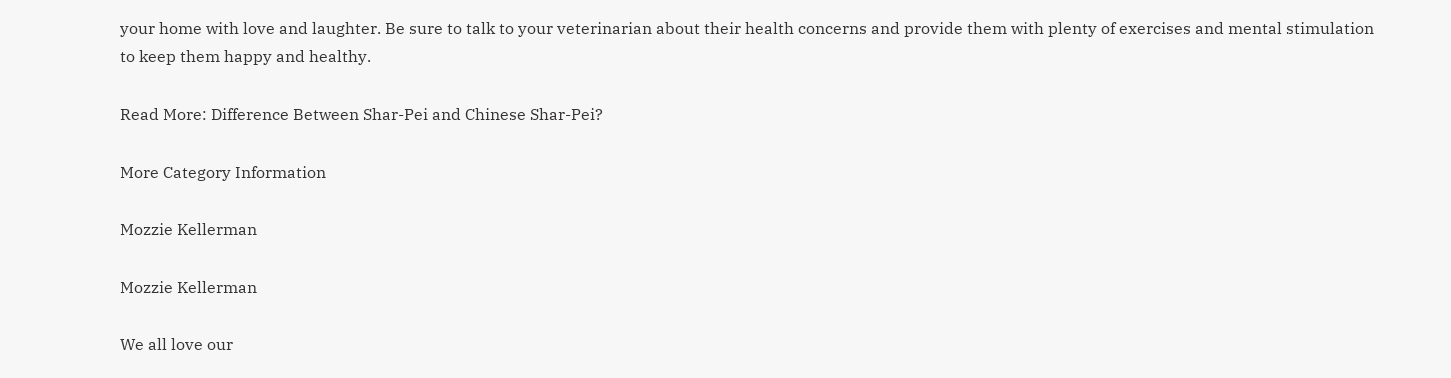your home with love and laughter. Be sure to talk to your veterinarian about their health concerns and provide them with plenty of exercises and mental stimulation to keep them happy and healthy.

Read More: Difference Between Shar-Pei and Chinese Shar-Pei?

More Category Information

Mozzie Kellerman

Mozzie Kellerman

We all love our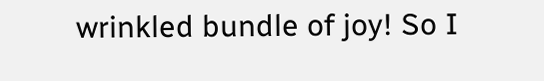wrinkled bundle of joy! So I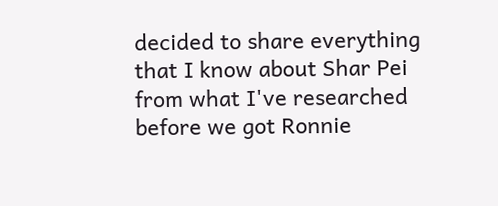decided to share everything that I know about Shar Pei from what I've researched before we got Ronnie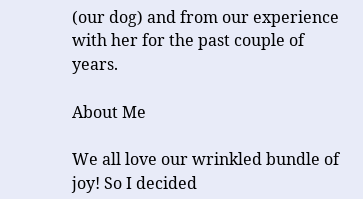(our dog) and from our experience with her for the past couple of years.

About Me

We all love our wrinkled bundle of joy! So I decided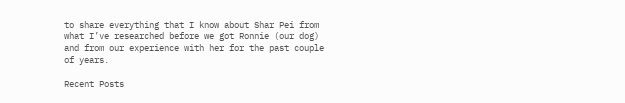to share everything that I know about Shar Pei from what I’ve researched before we got Ronnie (our dog) and from our experience with her for the past couple of years.

Recent Posts